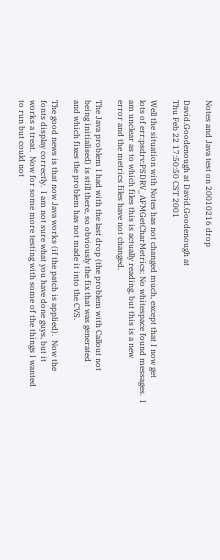Notes and Java test on 20010216 drop

David.Goodenough at David.Goodenough at
Thu Feb 22 17:50:50 CST 2001

Well the situation with Notes has not changed much, except that I now get
lots of err:psdrv:PSDRV_AFMGetCharMetrics: No whitespace found messages.  I
am unclear as to which files this is actually reading, but this is a new
error and the metrics files have not changed.

The Java problem I had with the last drop (the problem with Callout not
being initialised) is still there, so obviously the fix that was generated
and which fixes the problem has not made it into the CVS.

The good news is that now Java works (if the patch is applied).  Now the
fonts display correctly.  I am not sure what you have done guys, but it
works a treat.  Now for some more testing with some of the things I wanted
to run but could not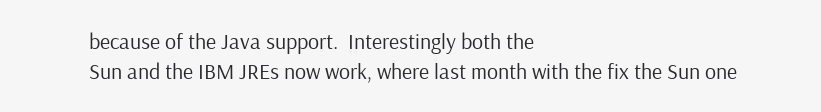because of the Java support.  Interestingly both the
Sun and the IBM JREs now work, where last month with the fix the Sun one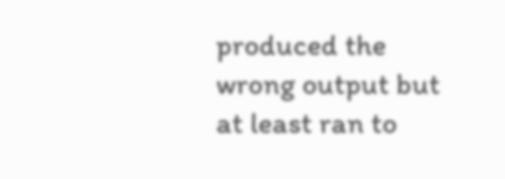produced the wrong output but at least ran to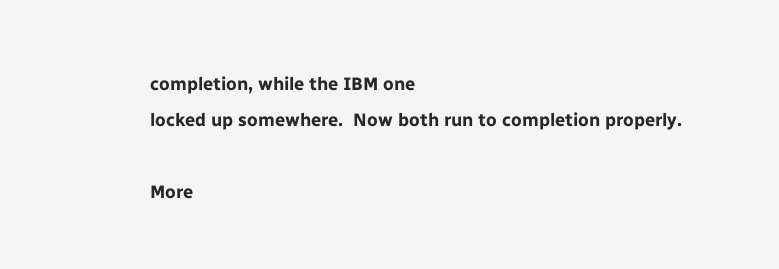completion, while the IBM one
locked up somewhere.  Now both run to completion properly.

More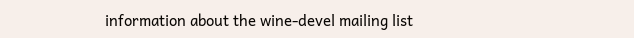information about the wine-devel mailing list